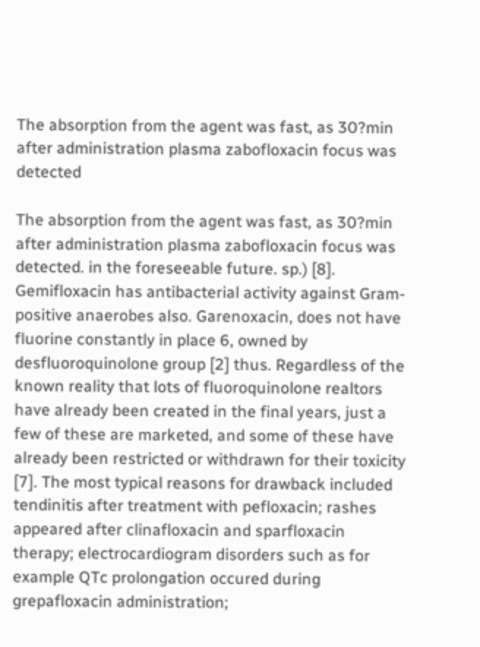The absorption from the agent was fast, as 30?min after administration plasma zabofloxacin focus was detected

The absorption from the agent was fast, as 30?min after administration plasma zabofloxacin focus was detected. in the foreseeable future. sp.) [8]. Gemifloxacin has antibacterial activity against Gram-positive anaerobes also. Garenoxacin, does not have fluorine constantly in place 6, owned by desfluoroquinolone group [2] thus. Regardless of the known reality that lots of fluoroquinolone realtors have already been created in the final years, just a few of these are marketed, and some of these have already been restricted or withdrawn for their toxicity [7]. The most typical reasons for drawback included tendinitis after treatment with pefloxacin; rashes appeared after clinafloxacin and sparfloxacin therapy; electrocardiogram disorders such as for example QTc prolongation occured during grepafloxacin administration;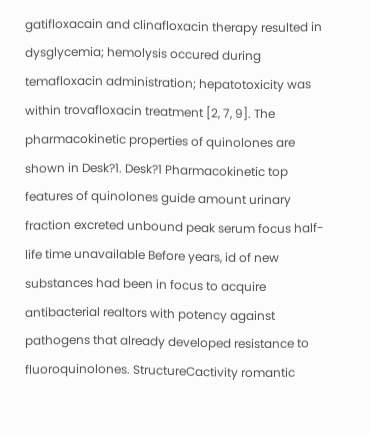gatifloxacain and clinafloxacin therapy resulted in dysglycemia; hemolysis occured during temafloxacin administration; hepatotoxicity was within trovafloxacin treatment [2, 7, 9]. The pharmacokinetic properties of quinolones are shown in Desk?1. Desk?1 Pharmacokinetic top features of quinolones guide amount urinary fraction excreted unbound peak serum focus half-life time unavailable Before years, id of new substances had been in focus to acquire antibacterial realtors with potency against pathogens that already developed resistance to fluoroquinolones. StructureCactivity romantic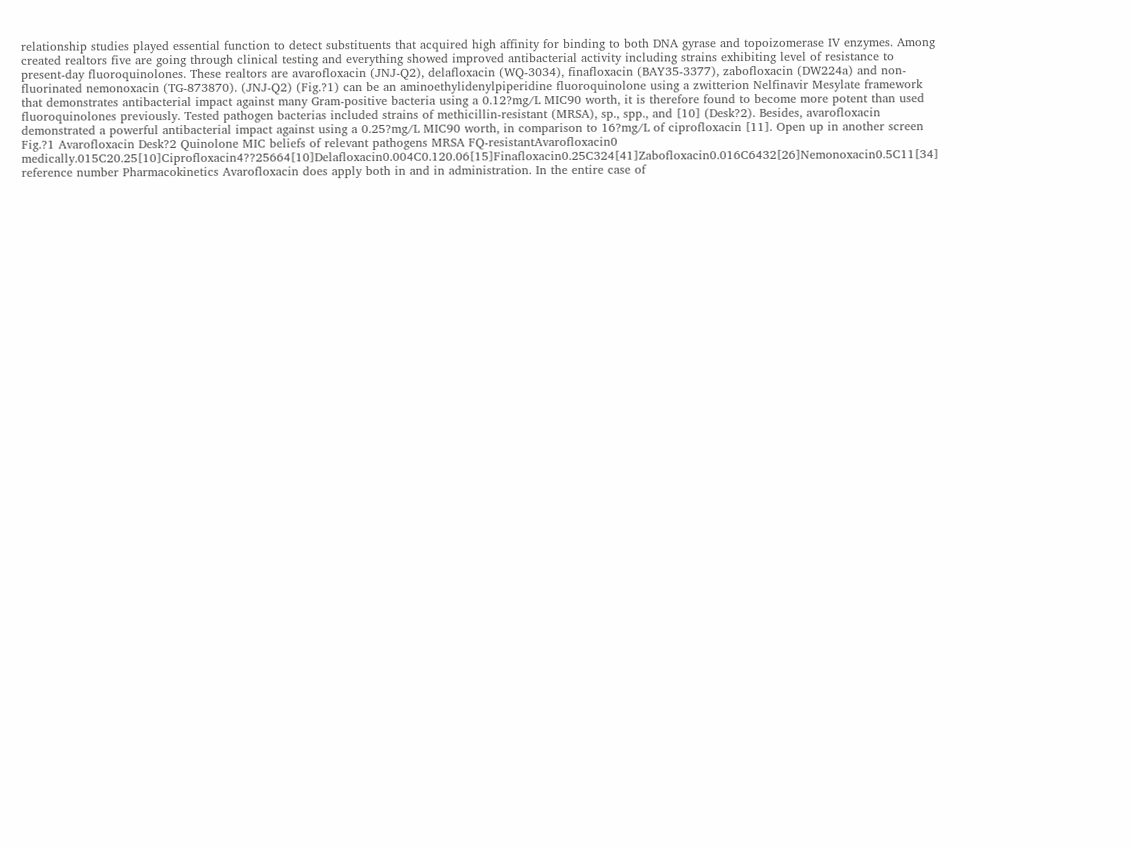relationship studies played essential function to detect substituents that acquired high affinity for binding to both DNA gyrase and topoizomerase IV enzymes. Among created realtors five are going through clinical testing and everything showed improved antibacterial activity including strains exhibiting level of resistance to present-day fluoroquinolones. These realtors are avarofloxacin (JNJ-Q2), delafloxacin (WQ-3034), finafloxacin (BAY35-3377), zabofloxacin (DW224a) and non-fluorinated nemonoxacin (TG-873870). (JNJ-Q2) (Fig.?1) can be an aminoethylidenylpiperidine fluoroquinolone using a zwitterion Nelfinavir Mesylate framework that demonstrates antibacterial impact against many Gram-positive bacteria using a 0.12?mg/L MIC90 worth, it is therefore found to become more potent than used fluoroquinolones previously. Tested pathogen bacterias included strains of methicillin-resistant (MRSA), sp., spp., and [10] (Desk?2). Besides, avarofloxacin demonstrated a powerful antibacterial impact against using a 0.25?mg/L MIC90 worth, in comparison to 16?mg/L of ciprofloxacin [11]. Open up in another screen Fig.?1 Avarofloxacin Desk?2 Quinolone MIC beliefs of relevant pathogens MRSA FQ-resistantAvarofloxacin0 medically.015C20.25[10]Ciprofloxacin4??25664[10]Delafloxacin0.004C0.120.06[15]Finafloxacin0.25C324[41]Zabofloxacin0.016C6432[26]Nemonoxacin0.5C11[34] reference number Pharmacokinetics Avarofloxacin does apply both in and in administration. In the entire case of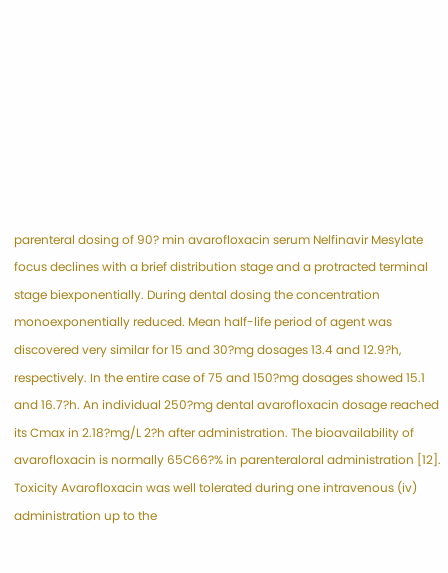parenteral dosing of 90? min avarofloxacin serum Nelfinavir Mesylate focus declines with a brief distribution stage and a protracted terminal stage biexponentially. During dental dosing the concentration monoexponentially reduced. Mean half-life period of agent was discovered very similar for 15 and 30?mg dosages 13.4 and 12.9?h, respectively. In the entire case of 75 and 150?mg dosages showed 15.1 and 16.7?h. An individual 250?mg dental avarofloxacin dosage reached its Cmax in 2.18?mg/L 2?h after administration. The bioavailability of avarofloxacin is normally 65C66?% in parenteraloral administration [12]. Toxicity Avarofloxacin was well tolerated during one intravenous (iv) administration up to the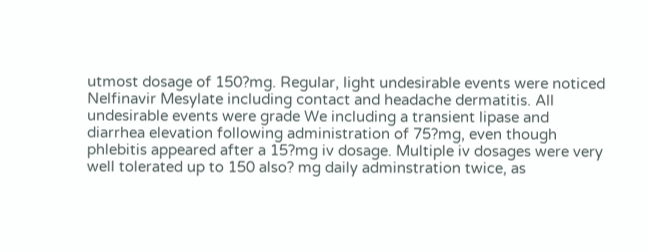utmost dosage of 150?mg. Regular, light undesirable events were noticed Nelfinavir Mesylate including contact and headache dermatitis. All undesirable events were grade We including a transient lipase and diarrhea elevation following administration of 75?mg, even though phlebitis appeared after a 15?mg iv dosage. Multiple iv dosages were very well tolerated up to 150 also? mg daily adminstration twice, as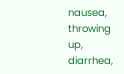nausea, throwing up, diarrhea,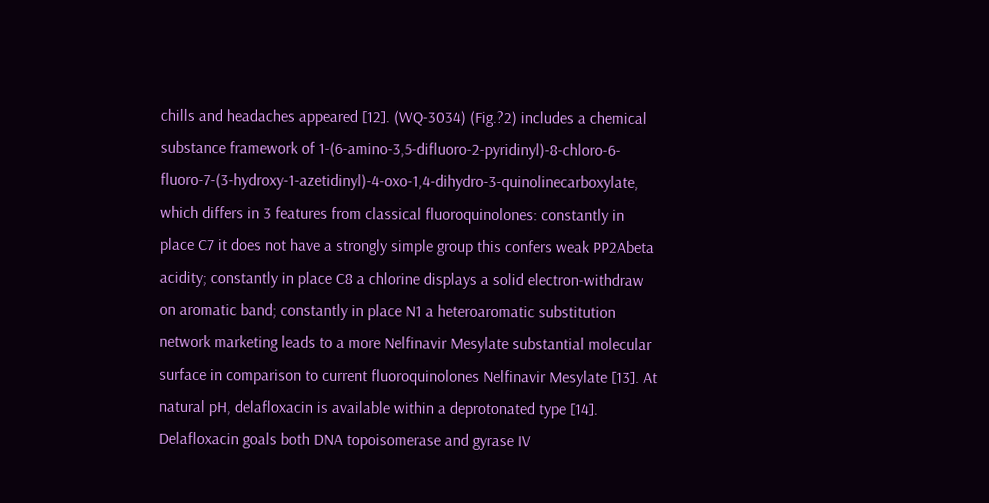chills and headaches appeared [12]. (WQ-3034) (Fig.?2) includes a chemical substance framework of 1-(6-amino-3,5-difluoro-2-pyridinyl)-8-chloro-6-fluoro-7-(3-hydroxy-1-azetidinyl)-4-oxo-1,4-dihydro-3-quinolinecarboxylate, which differs in 3 features from classical fluoroquinolones: constantly in place C7 it does not have a strongly simple group this confers weak PP2Abeta acidity; constantly in place C8 a chlorine displays a solid electron-withdraw on aromatic band; constantly in place N1 a heteroaromatic substitution network marketing leads to a more Nelfinavir Mesylate substantial molecular surface in comparison to current fluoroquinolones Nelfinavir Mesylate [13]. At natural pH, delafloxacin is available within a deprotonated type [14]. Delafloxacin goals both DNA topoisomerase and gyrase IV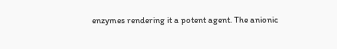enzymes rendering it a potent agent. The anionic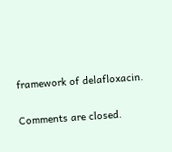framework of delafloxacin.

Comments are closed.